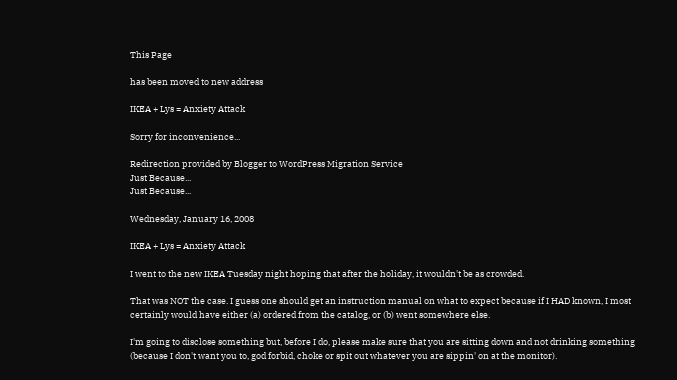This Page

has been moved to new address

IKEA + Lys = Anxiety Attack

Sorry for inconvenience...

Redirection provided by Blogger to WordPress Migration Service
Just Because...
Just Because...

Wednesday, January 16, 2008

IKEA + Lys = Anxiety Attack

I went to the new IKEA Tuesday night hoping that after the holiday, it wouldn't be as crowded.

That was NOT the case. I guess one should get an instruction manual on what to expect because if I HAD known, I most certainly would have either (a) ordered from the catalog, or (b) went somewhere else.

I'm going to disclose something but, before I do, please make sure that you are sitting down and not drinking something (because I don't want you to, god forbid, choke or spit out whatever you are sippin' on at the monitor).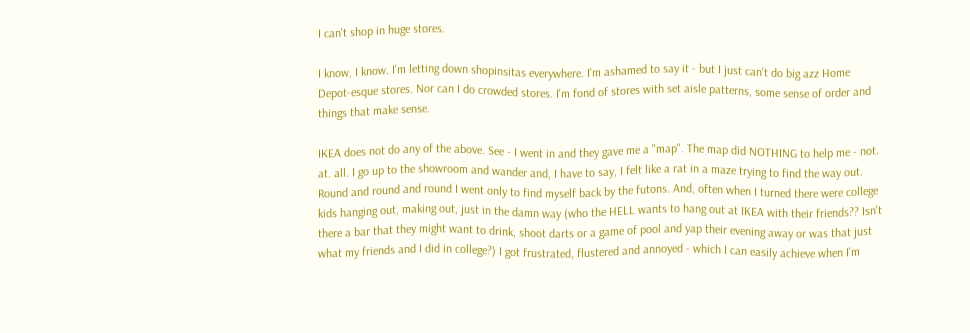I can't shop in huge stores.

I know, I know. I'm letting down shopinsitas everywhere. I'm ashamed to say it - but I just can't do big azz Home Depot-esque stores. Nor can I do crowded stores. I'm fond of stores with set aisle patterns, some sense of order and things that make sense.

IKEA does not do any of the above. See - I went in and they gave me a "map". The map did NOTHING to help me - not. at. all. I go up to the showroom and wander and, I have to say, I felt like a rat in a maze trying to find the way out. Round and round and round I went only to find myself back by the futons. And, often when I turned there were college kids hanging out, making out, just in the damn way (who the HELL wants to hang out at IKEA with their friends?? Isn't there a bar that they might want to drink, shoot darts or a game of pool and yap their evening away or was that just what my friends and I did in college?) I got frustrated, flustered and annoyed - which I can easily achieve when I'm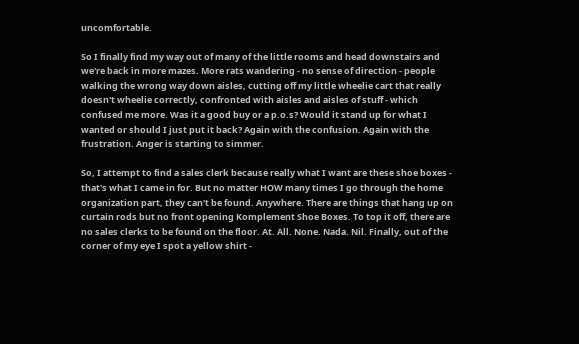uncomfortable.

So I finally find my way out of many of the little rooms and head downstairs and we're back in more mazes. More rats wandering - no sense of direction - people walking the wrong way down aisles, cutting off my little wheelie cart that really doesn't wheelie correctly, confronted with aisles and aisles of stuff - which confused me more. Was it a good buy or a p.o.s? Would it stand up for what I wanted or should I just put it back? Again with the confusion. Again with the frustration. Anger is starting to simmer.

So, I attempt to find a sales clerk because really what I want are these shoe boxes - that's what I came in for. But no matter HOW many times I go through the home organization part, they can't be found. Anywhere. There are things that hang up on curtain rods but no front opening Komplement Shoe Boxes. To top it off, there are no sales clerks to be found on the floor. At. All. None. Nada. Nil. Finally, out of the corner of my eye I spot a yellow shirt -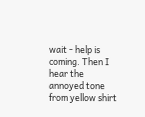wait - help is coming. Then I hear the annoyed tone from yellow shirt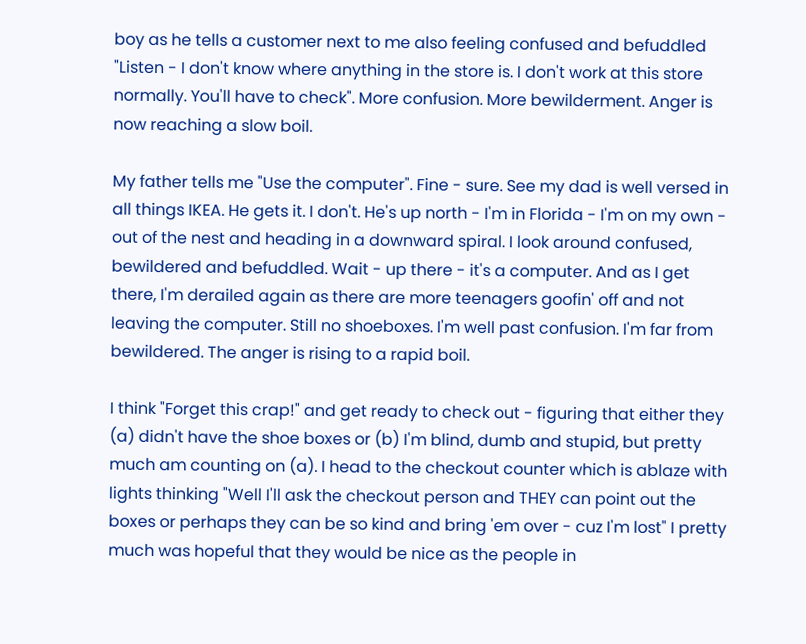boy as he tells a customer next to me also feeling confused and befuddled "Listen - I don't know where anything in the store is. I don't work at this store normally. You'll have to check". More confusion. More bewilderment. Anger is now reaching a slow boil.

My father tells me "Use the computer". Fine - sure. See my dad is well versed in all things IKEA. He gets it. I don't. He's up north - I'm in Florida - I'm on my own - out of the nest and heading in a downward spiral. I look around confused, bewildered and befuddled. Wait - up there - it's a computer. And as I get there, I'm derailed again as there are more teenagers goofin' off and not leaving the computer. Still no shoeboxes. I'm well past confusion. I'm far from bewildered. The anger is rising to a rapid boil.

I think "Forget this crap!" and get ready to check out - figuring that either they (a) didn't have the shoe boxes or (b) I'm blind, dumb and stupid, but pretty much am counting on (a). I head to the checkout counter which is ablaze with lights thinking "Well I'll ask the checkout person and THEY can point out the boxes or perhaps they can be so kind and bring 'em over - cuz I'm lost" I pretty much was hopeful that they would be nice as the people in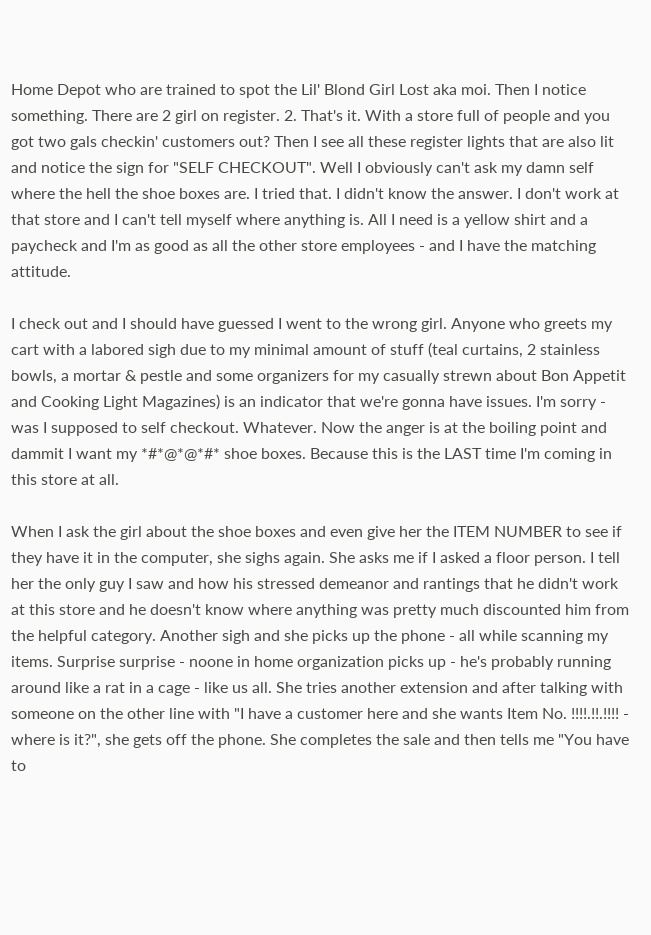Home Depot who are trained to spot the Lil' Blond Girl Lost aka moi. Then I notice something. There are 2 girl on register. 2. That's it. With a store full of people and you got two gals checkin' customers out? Then I see all these register lights that are also lit and notice the sign for "SELF CHECKOUT". Well I obviously can't ask my damn self where the hell the shoe boxes are. I tried that. I didn't know the answer. I don't work at that store and I can't tell myself where anything is. All I need is a yellow shirt and a paycheck and I'm as good as all the other store employees - and I have the matching attitude.

I check out and I should have guessed I went to the wrong girl. Anyone who greets my cart with a labored sigh due to my minimal amount of stuff (teal curtains, 2 stainless bowls, a mortar & pestle and some organizers for my casually strewn about Bon Appetit and Cooking Light Magazines) is an indicator that we're gonna have issues. I'm sorry - was I supposed to self checkout. Whatever. Now the anger is at the boiling point and dammit I want my *#*@*@*#* shoe boxes. Because this is the LAST time I'm coming in this store at all.

When I ask the girl about the shoe boxes and even give her the ITEM NUMBER to see if they have it in the computer, she sighs again. She asks me if I asked a floor person. I tell her the only guy I saw and how his stressed demeanor and rantings that he didn't work at this store and he doesn't know where anything was pretty much discounted him from the helpful category. Another sigh and she picks up the phone - all while scanning my items. Surprise surprise - noone in home organization picks up - he's probably running around like a rat in a cage - like us all. She tries another extension and after talking with someone on the other line with "I have a customer here and she wants Item No. !!!!.!!.!!!! - where is it?", she gets off the phone. She completes the sale and then tells me "You have to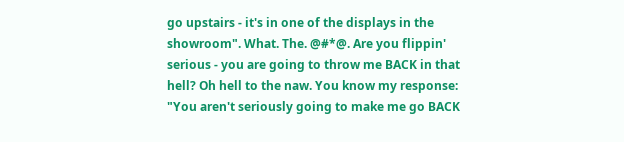go upstairs - it's in one of the displays in the showroom". What. The. @#*@. Are you flippin' serious - you are going to throw me BACK in that hell? Oh hell to the naw. You know my response: "You aren't seriously going to make me go BACK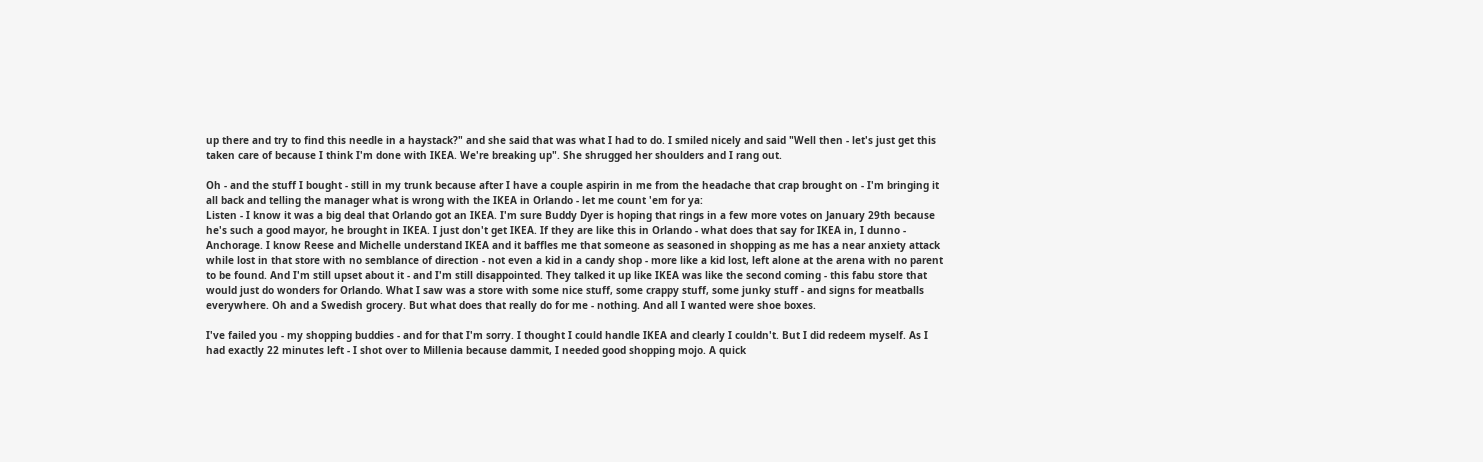up there and try to find this needle in a haystack?" and she said that was what I had to do. I smiled nicely and said "Well then - let's just get this taken care of because I think I'm done with IKEA. We're breaking up". She shrugged her shoulders and I rang out.

Oh - and the stuff I bought - still in my trunk because after I have a couple aspirin in me from the headache that crap brought on - I'm bringing it all back and telling the manager what is wrong with the IKEA in Orlando - let me count 'em for ya:
Listen - I know it was a big deal that Orlando got an IKEA. I'm sure Buddy Dyer is hoping that rings in a few more votes on January 29th because he's such a good mayor, he brought in IKEA. I just don't get IKEA. If they are like this in Orlando - what does that say for IKEA in, I dunno - Anchorage. I know Reese and Michelle understand IKEA and it baffles me that someone as seasoned in shopping as me has a near anxiety attack while lost in that store with no semblance of direction - not even a kid in a candy shop - more like a kid lost, left alone at the arena with no parent to be found. And I'm still upset about it - and I'm still disappointed. They talked it up like IKEA was like the second coming - this fabu store that would just do wonders for Orlando. What I saw was a store with some nice stuff, some crappy stuff, some junky stuff - and signs for meatballs everywhere. Oh and a Swedish grocery. But what does that really do for me - nothing. And all I wanted were shoe boxes.

I've failed you - my shopping buddies - and for that I'm sorry. I thought I could handle IKEA and clearly I couldn't. But I did redeem myself. As I had exactly 22 minutes left - I shot over to Millenia because dammit, I needed good shopping mojo. A quick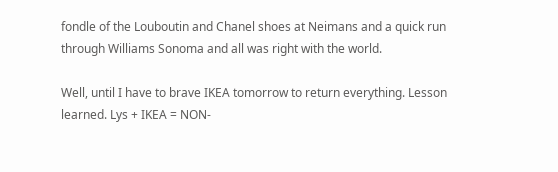fondle of the Louboutin and Chanel shoes at Neimans and a quick run through Williams Sonoma and all was right with the world.

Well, until I have to brave IKEA tomorrow to return everything. Lesson learned. Lys + IKEA = NON-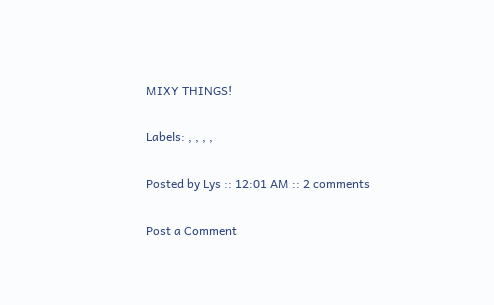MIXY THINGS!

Labels: , , , ,

Posted by Lys :: 12:01 AM :: 2 comments

Post a Comment